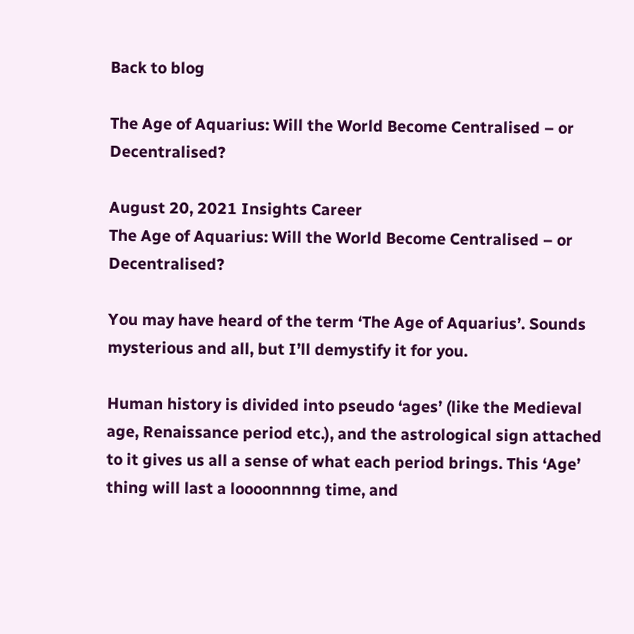Back to blog

The Age of Aquarius: Will the World Become Centralised – or Decentralised?

August 20, 2021 Insights Career
The Age of Aquarius: Will the World Become Centralised – or Decentralised?

You may have heard of the term ‘The Age of Aquarius’. Sounds mysterious and all, but I’ll demystify it for you.

Human history is divided into pseudo ‘ages’ (like the Medieval age, Renaissance period etc.), and the astrological sign attached to it gives us all a sense of what each period brings. This ‘Age’ thing will last a loooonnnng time, and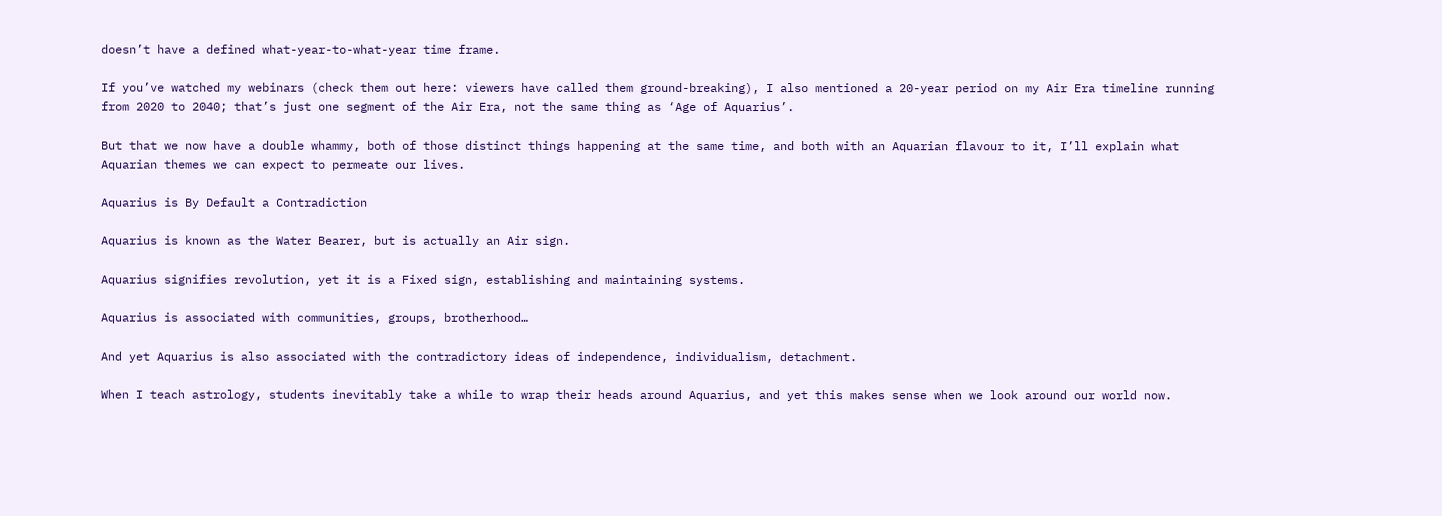doesn’t have a defined what-year-to-what-year time frame.

If you’ve watched my webinars (check them out here: viewers have called them ground-breaking), I also mentioned a 20-year period on my Air Era timeline running from 2020 to 2040; that’s just one segment of the Air Era, not the same thing as ‘Age of Aquarius’.

But that we now have a double whammy, both of those distinct things happening at the same time, and both with an Aquarian flavour to it, I’ll explain what Aquarian themes we can expect to permeate our lives.

Aquarius is By Default a Contradiction

Aquarius is known as the Water Bearer, but is actually an Air sign.

Aquarius signifies revolution, yet it is a Fixed sign, establishing and maintaining systems.

Aquarius is associated with communities, groups, brotherhood…

And yet Aquarius is also associated with the contradictory ideas of independence, individualism, detachment.

When I teach astrology, students inevitably take a while to wrap their heads around Aquarius, and yet this makes sense when we look around our world now.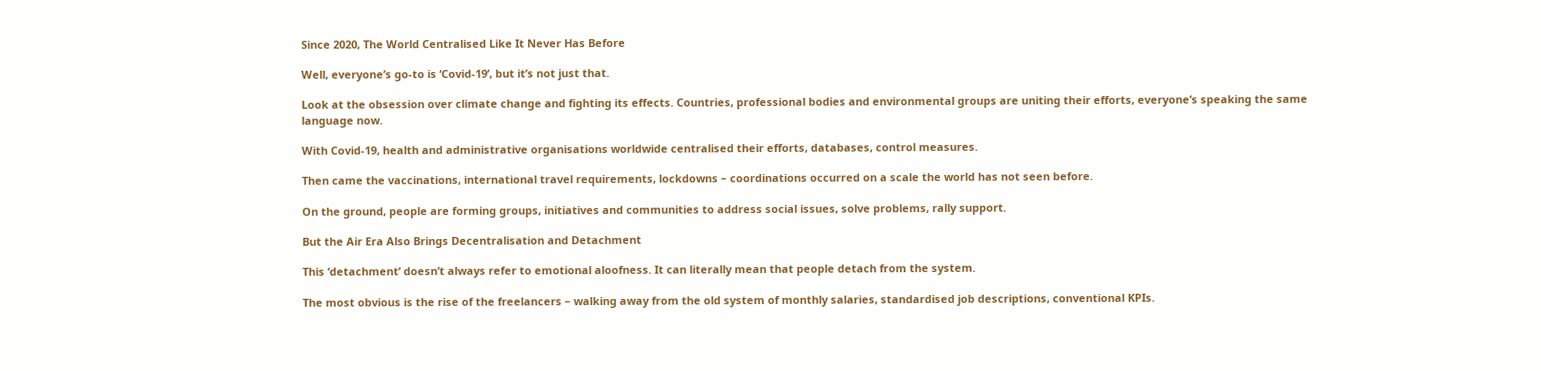Since 2020, The World Centralised Like It Never Has Before

Well, everyone’s go-to is ‘Covid-19’, but it’s not just that.

Look at the obsession over climate change and fighting its effects. Countries, professional bodies and environmental groups are uniting their efforts, everyone’s speaking the same language now.

With Covid-19, health and administrative organisations worldwide centralised their efforts, databases, control measures.

Then came the vaccinations, international travel requirements, lockdowns – coordinations occurred on a scale the world has not seen before.

On the ground, people are forming groups, initiatives and communities to address social issues, solve problems, rally support.

But the Air Era Also Brings Decentralisation and Detachment

This ‘detachment’ doesn’t always refer to emotional aloofness. It can literally mean that people detach from the system.

The most obvious is the rise of the freelancers – walking away from the old system of monthly salaries, standardised job descriptions, conventional KPIs.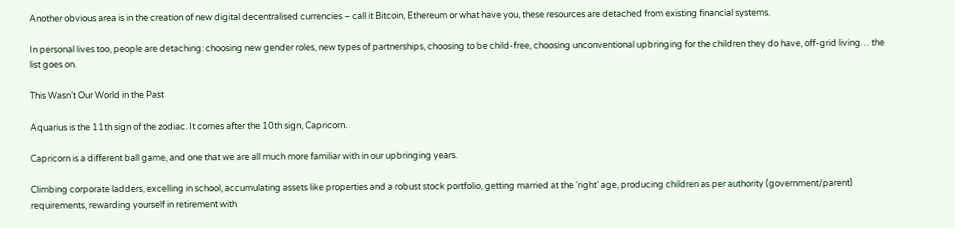Another obvious area is in the creation of new digital decentralised currencies – call it Bitcoin, Ethereum or what have you, these resources are detached from existing financial systems.

In personal lives too, people are detaching: choosing new gender roles, new types of partnerships, choosing to be child-free, choosing unconventional upbringing for the children they do have, off-grid living… the list goes on.

This Wasn’t Our World in the Past

Aquarius is the 11th sign of the zodiac. It comes after the 10th sign, Capricorn.

Capricorn is a different ball game, and one that we are all much more familiar with in our upbringing years.

Climbing corporate ladders, excelling in school, accumulating assets like properties and a robust stock portfolio, getting married at the ‘right’ age, producing children as per authority (government/parent) requirements, rewarding yourself in retirement with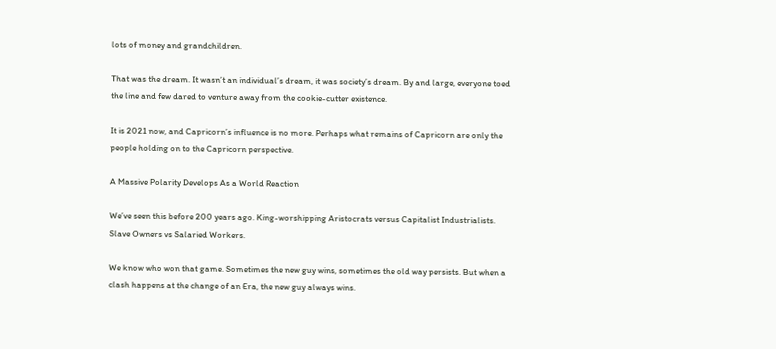lots of money and grandchildren.

That was the dream. It wasn’t an individual’s dream, it was society’s dream. By and large, everyone toed the line and few dared to venture away from the cookie-cutter existence.

It is 2021 now, and Capricorn’s influence is no more. Perhaps what remains of Capricorn are only the people holding on to the Capricorn perspective.

A Massive Polarity Develops As a World Reaction

We’ve seen this before 200 years ago. King-worshipping Aristocrats versus Capitalist Industrialists. Slave Owners vs Salaried Workers.

We know who won that game. Sometimes the new guy wins, sometimes the old way persists. But when a clash happens at the change of an Era, the new guy always wins.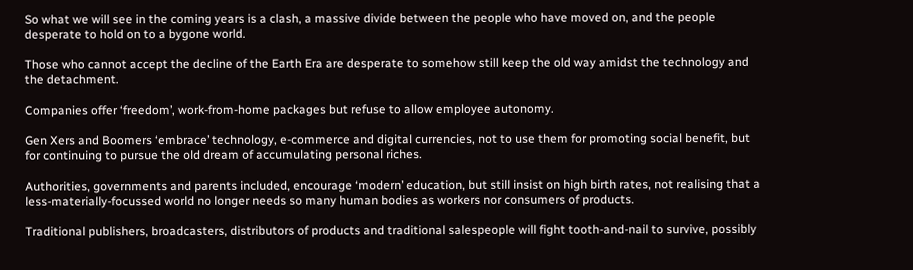So what we will see in the coming years is a clash, a massive divide between the people who have moved on, and the people desperate to hold on to a bygone world.

Those who cannot accept the decline of the Earth Era are desperate to somehow still keep the old way amidst the technology and the detachment.

Companies offer ‘freedom’, work-from-home packages but refuse to allow employee autonomy.

Gen Xers and Boomers ‘embrace’ technology, e-commerce and digital currencies, not to use them for promoting social benefit, but for continuing to pursue the old dream of accumulating personal riches.

Authorities, governments and parents included, encourage ‘modern’ education, but still insist on high birth rates, not realising that a less-materially-focussed world no longer needs so many human bodies as workers nor consumers of products.

Traditional publishers, broadcasters, distributors of products and traditional salespeople will fight tooth-and-nail to survive, possibly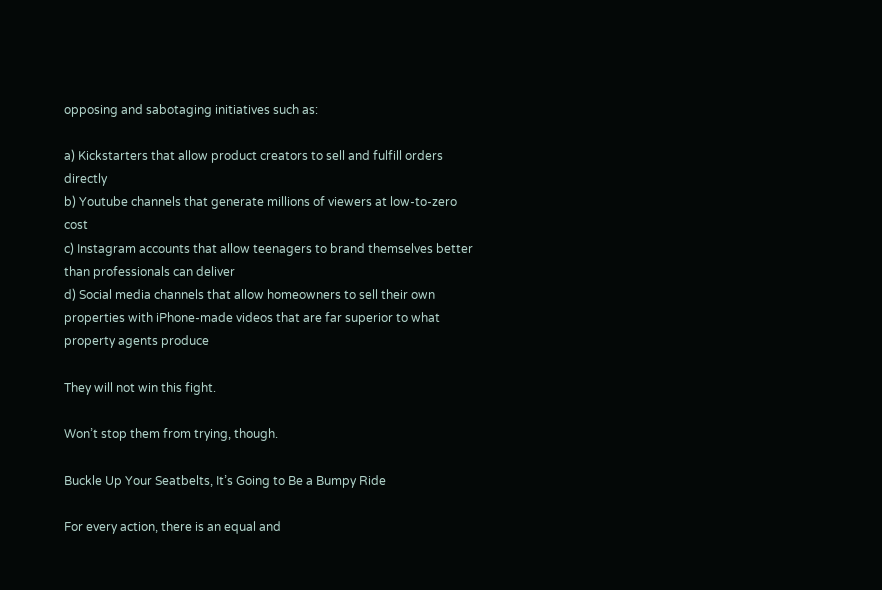opposing and sabotaging initiatives such as:

a) Kickstarters that allow product creators to sell and fulfill orders directly
b) Youtube channels that generate millions of viewers at low-to-zero cost
c) Instagram accounts that allow teenagers to brand themselves better than professionals can deliver
d) Social media channels that allow homeowners to sell their own properties with iPhone-made videos that are far superior to what property agents produce

They will not win this fight.

Won’t stop them from trying, though.

Buckle Up Your Seatbelts, It’s Going to Be a Bumpy Ride

For every action, there is an equal and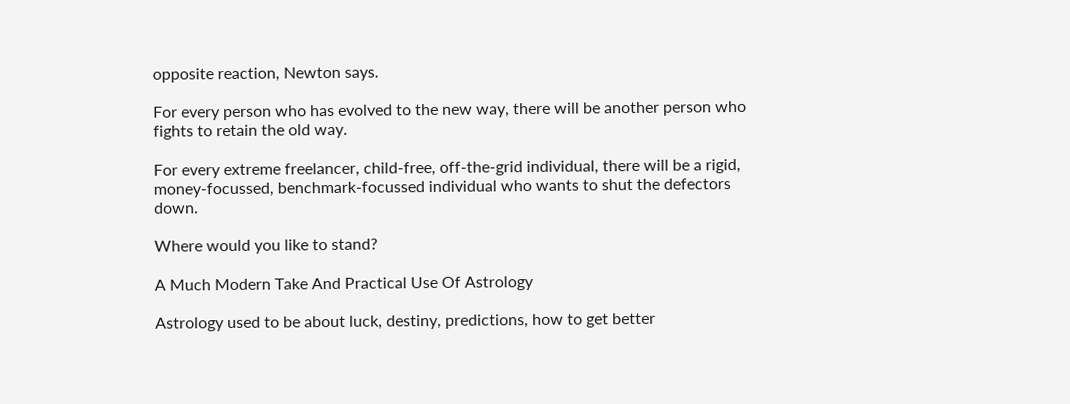opposite reaction, Newton says.

For every person who has evolved to the new way, there will be another person who fights to retain the old way.

For every extreme freelancer, child-free, off-the-grid individual, there will be a rigid, money-focussed, benchmark-focussed individual who wants to shut the defectors down.

Where would you like to stand?

A Much Modern Take And Practical Use Of Astrology

Astrology used to be about luck, destiny, predictions, how to get better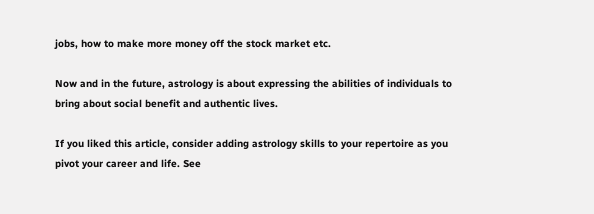jobs, how to make more money off the stock market etc.

Now and in the future, astrology is about expressing the abilities of individuals to bring about social benefit and authentic lives.

If you liked this article, consider adding astrology skills to your repertoire as you pivot your career and life. See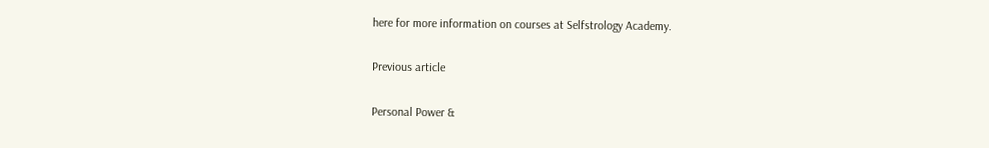here for more information on courses at Selfstrology Academy.

Previous article

Personal Power &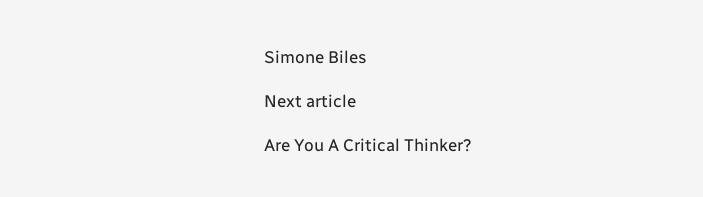Simone Biles

Next article

Are You A Critical Thinker?